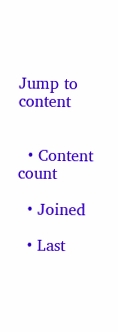Jump to content


  • Content count

  • Joined

  • Last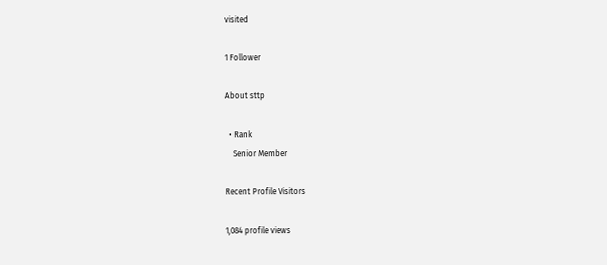visited

1 Follower

About sttp

  • Rank
    Senior Member

Recent Profile Visitors

1,084 profile views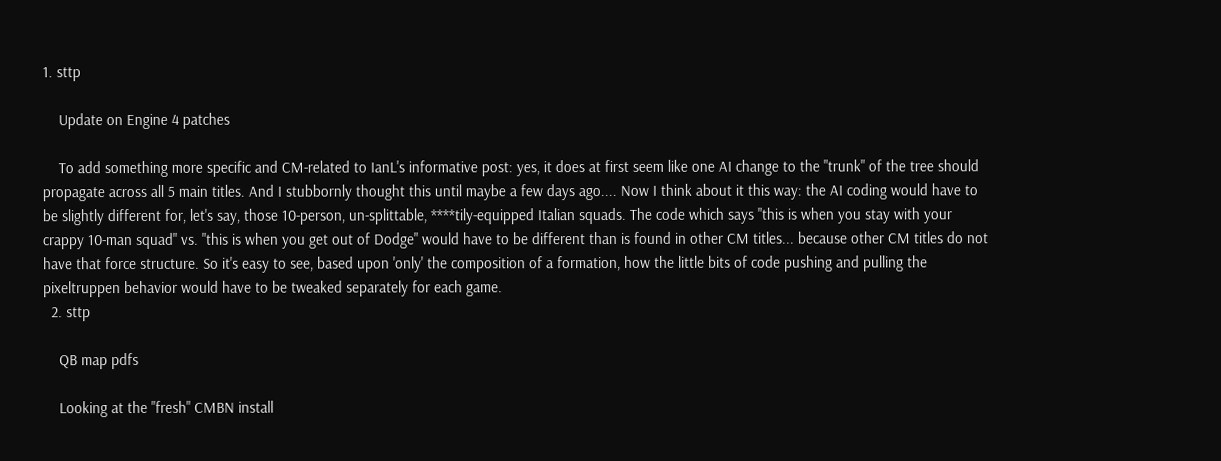1. sttp

    Update on Engine 4 patches

    To add something more specific and CM-related to IanL's informative post: yes, it does at first seem like one AI change to the "trunk" of the tree should propagate across all 5 main titles. And I stubbornly thought this until maybe a few days ago.... Now I think about it this way: the AI coding would have to be slightly different for, let's say, those 10-person, un-splittable, ****tily-equipped Italian squads. The code which says "this is when you stay with your crappy 10-man squad" vs. "this is when you get out of Dodge" would have to be different than is found in other CM titles... because other CM titles do not have that force structure. So it's easy to see, based upon 'only' the composition of a formation, how the little bits of code pushing and pulling the pixeltruppen behavior would have to be tweaked separately for each game.
  2. sttp

    QB map pdfs

    Looking at the "fresh" CMBN install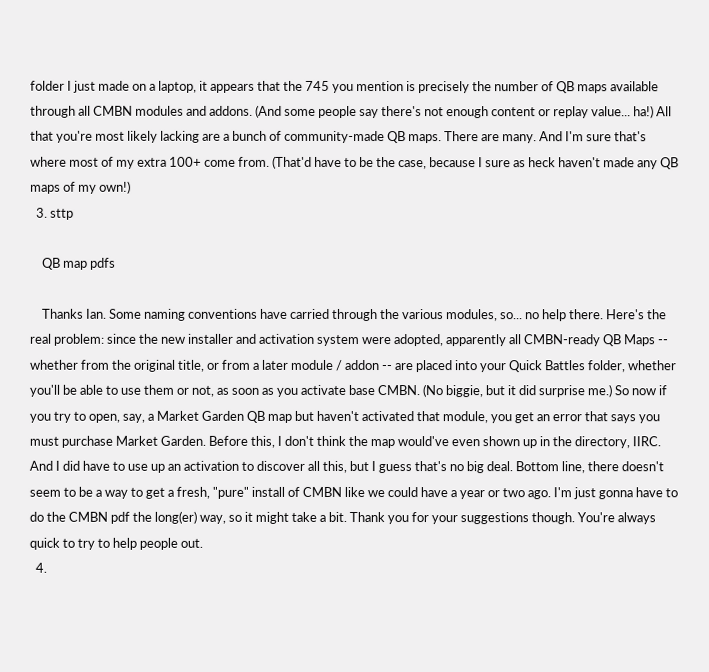folder I just made on a laptop, it appears that the 745 you mention is precisely the number of QB maps available through all CMBN modules and addons. (And some people say there's not enough content or replay value... ha!) All that you're most likely lacking are a bunch of community-made QB maps. There are many. And I'm sure that's where most of my extra 100+ come from. (That'd have to be the case, because I sure as heck haven't made any QB maps of my own!)
  3. sttp

    QB map pdfs

    Thanks Ian. Some naming conventions have carried through the various modules, so... no help there. Here's the real problem: since the new installer and activation system were adopted, apparently all CMBN-ready QB Maps -- whether from the original title, or from a later module / addon -- are placed into your Quick Battles folder, whether you'll be able to use them or not, as soon as you activate base CMBN. (No biggie, but it did surprise me.) So now if you try to open, say, a Market Garden QB map but haven't activated that module, you get an error that says you must purchase Market Garden. Before this, I don't think the map would've even shown up in the directory, IIRC. And I did have to use up an activation to discover all this, but I guess that's no big deal. Bottom line, there doesn't seem to be a way to get a fresh, "pure" install of CMBN like we could have a year or two ago. I'm just gonna have to do the CMBN pdf the long(er) way, so it might take a bit. Thank you for your suggestions though. You're always quick to try to help people out.
  4.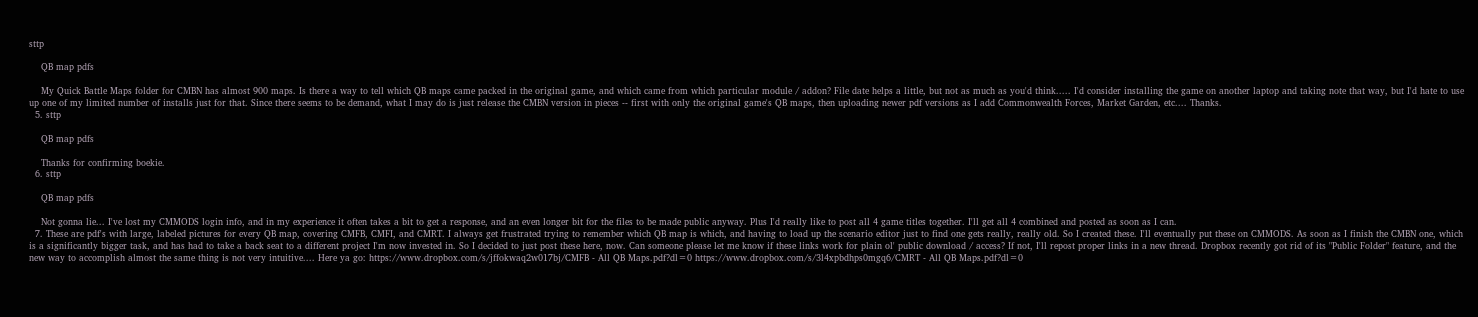sttp

    QB map pdfs

    My Quick Battle Maps folder for CMBN has almost 900 maps. Is there a way to tell which QB maps came packed in the original game, and which came from which particular module / addon? File date helps a little, but not as much as you'd think..... I'd consider installing the game on another laptop and taking note that way, but I'd hate to use up one of my limited number of installs just for that. Since there seems to be demand, what I may do is just release the CMBN version in pieces -- first with only the original game's QB maps, then uploading newer pdf versions as I add Commonwealth Forces, Market Garden, etc.... Thanks.
  5. sttp

    QB map pdfs

    Thanks for confirming boekie.
  6. sttp

    QB map pdfs

    Not gonna lie... I've lost my CMMODS login info, and in my experience it often takes a bit to get a response, and an even longer bit for the files to be made public anyway. Plus I'd really like to post all 4 game titles together. I'll get all 4 combined and posted as soon as I can.
  7. These are pdf's with large, labeled pictures for every QB map, covering CMFB, CMFI, and CMRT. I always get frustrated trying to remember which QB map is which, and having to load up the scenario editor just to find one gets really, really old. So I created these. I'll eventually put these on CMMODS. As soon as I finish the CMBN one, which is a significantly bigger task, and has had to take a back seat to a different project I'm now invested in. So I decided to just post these here, now. Can someone please let me know if these links work for plain ol' public download / access? If not, I'll repost proper links in a new thread. Dropbox recently got rid of its "Public Folder" feature, and the new way to accomplish almost the same thing is not very intuitive.... Here ya go: https://www.dropbox.com/s/jffokwaq2w017bj/CMFB - All QB Maps.pdf?dl=0 https://www.dropbox.com/s/3l4xpbdhps0mgq6/CMRT - All QB Maps.pdf?dl=0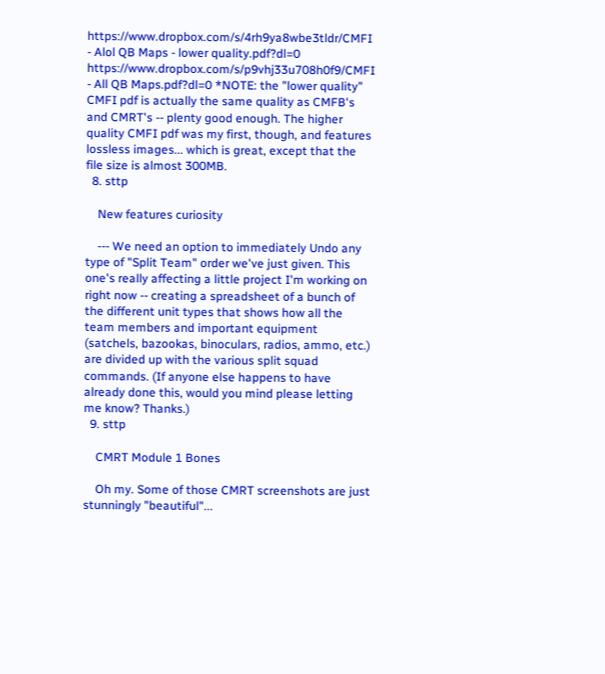https://www.dropbox.com/s/4rh9ya8wbe3tldr/CMFI - Alol QB Maps - lower quality.pdf?dl=0 https://www.dropbox.com/s/p9vhj33u708h0f9/CMFI - All QB Maps.pdf?dl=0 *NOTE: the "lower quality" CMFI pdf is actually the same quality as CMFB's and CMRT's -- plenty good enough. The higher quality CMFI pdf was my first, though, and features lossless images... which is great, except that the file size is almost 300MB.
  8. sttp

    New features curiosity

    --- We need an option to immediately Undo any type of "Split Team" order we've just given. This one's really affecting a little project I'm working on right now -- creating a spreadsheet of a bunch of the different unit types that shows how all the team members and important equipment (satchels, bazookas, binoculars, radios, ammo, etc.) are divided up with the various split squad commands. (If anyone else happens to have already done this, would you mind please letting me know? Thanks.)
  9. sttp

    CMRT Module 1 Bones

    Oh my. Some of those CMRT screenshots are just stunningly "beautiful"...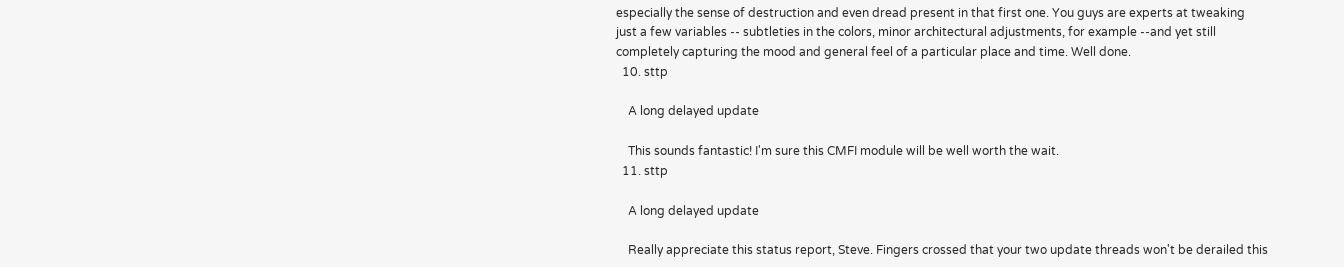especially the sense of destruction and even dread present in that first one. You guys are experts at tweaking just a few variables -- subtleties in the colors, minor architectural adjustments, for example --and yet still completely capturing the mood and general feel of a particular place and time. Well done.
  10. sttp

    A long delayed update

    This sounds fantastic! I'm sure this CMFI module will be well worth the wait.
  11. sttp

    A long delayed update

    Really appreciate this status report, Steve. Fingers crossed that your two update threads won't be derailed this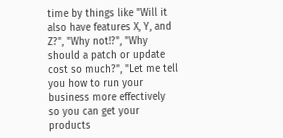time by things like "Will it also have features X, Y, and Z?", "Why not!?", "Why should a patch or update cost so much?", "Let me tell you how to run your business more effectively so you can get your products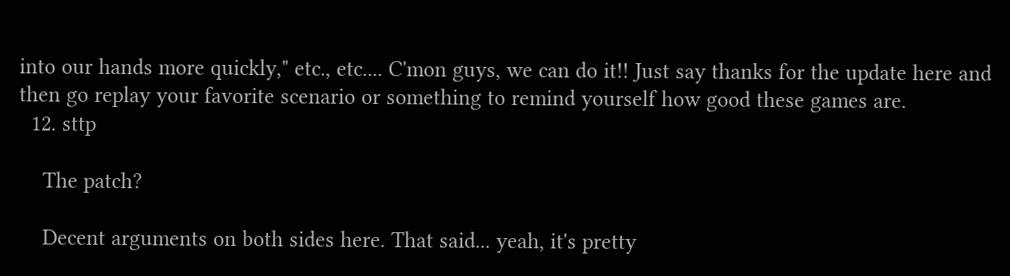into our hands more quickly," etc., etc.... C'mon guys, we can do it!! Just say thanks for the update here and then go replay your favorite scenario or something to remind yourself how good these games are.
  12. sttp

    The patch?

    Decent arguments on both sides here. That said... yeah, it's pretty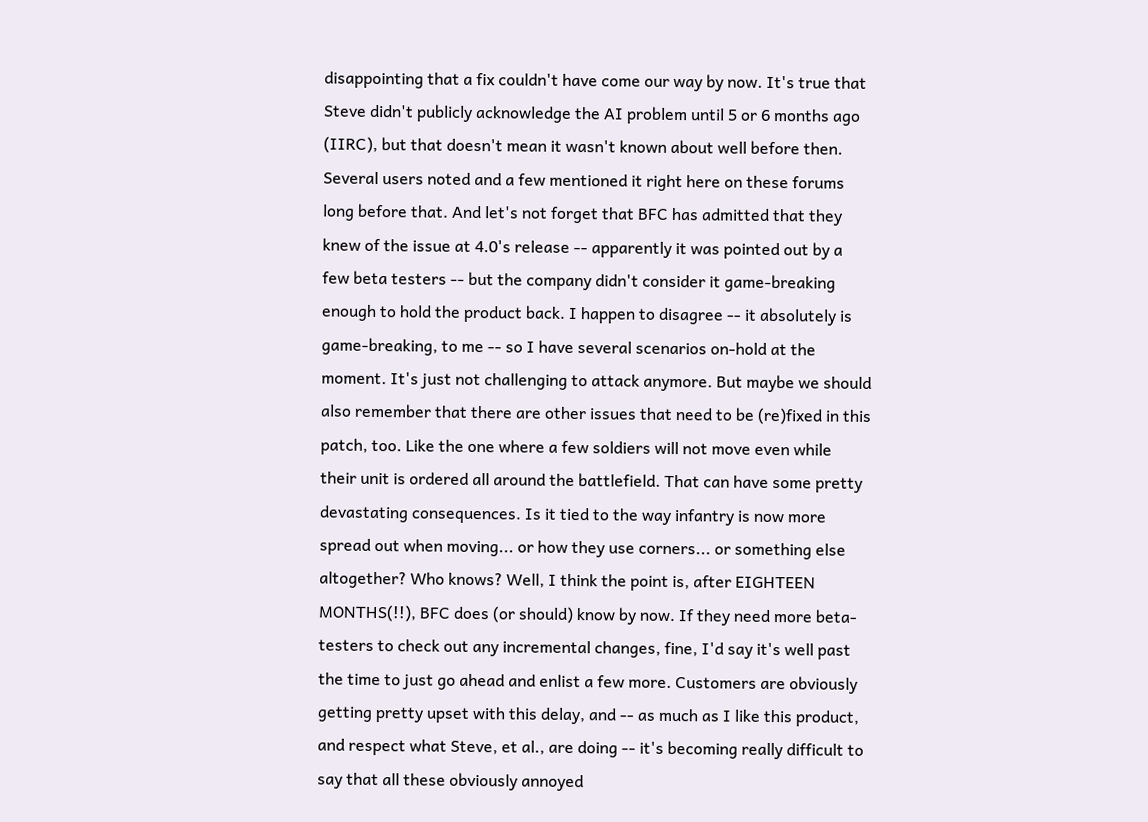disappointing that a fix couldn't have come our way by now. It's true that Steve didn't publicly acknowledge the AI problem until 5 or 6 months ago (IIRC), but that doesn't mean it wasn't known about well before then. Several users noted and a few mentioned it right here on these forums long before that. And let's not forget that BFC has admitted that they knew of the issue at 4.0's release -- apparently it was pointed out by a few beta testers -- but the company didn't consider it game-breaking enough to hold the product back. I happen to disagree -- it absolutely is game-breaking, to me -- so I have several scenarios on-hold at the moment. It's just not challenging to attack anymore. But maybe we should also remember that there are other issues that need to be (re)fixed in this patch, too. Like the one where a few soldiers will not move even while their unit is ordered all around the battlefield. That can have some pretty devastating consequences. Is it tied to the way infantry is now more spread out when moving... or how they use corners... or something else altogether? Who knows? Well, I think the point is, after EIGHTEEN MONTHS(!!), BFC does (or should) know by now. If they need more beta-testers to check out any incremental changes, fine, I'd say it's well past the time to just go ahead and enlist a few more. Customers are obviously getting pretty upset with this delay, and -- as much as I like this product, and respect what Steve, et al., are doing -- it's becoming really difficult to say that all these obviously annoyed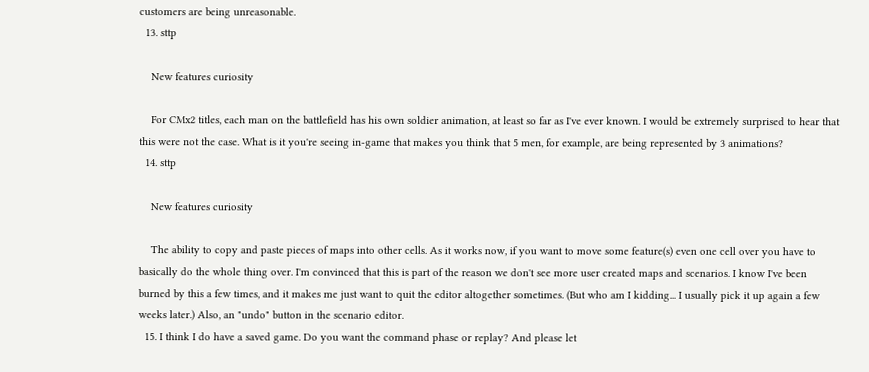customers are being unreasonable.
  13. sttp

    New features curiosity

    For CMx2 titles, each man on the battlefield has his own soldier animation, at least so far as I've ever known. I would be extremely surprised to hear that this were not the case. What is it you're seeing in-game that makes you think that 5 men, for example, are being represented by 3 animations?
  14. sttp

    New features curiosity

    The ability to copy and paste pieces of maps into other cells. As it works now, if you want to move some feature(s) even one cell over you have to basically do the whole thing over. I'm convinced that this is part of the reason we don't see more user created maps and scenarios. I know I've been burned by this a few times, and it makes me just want to quit the editor altogether sometimes. (But who am I kidding... I usually pick it up again a few weeks later.) Also, an "undo" button in the scenario editor.
  15. I think I do have a saved game. Do you want the command phase or replay? And please let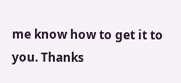me know how to get it to you. Thanks